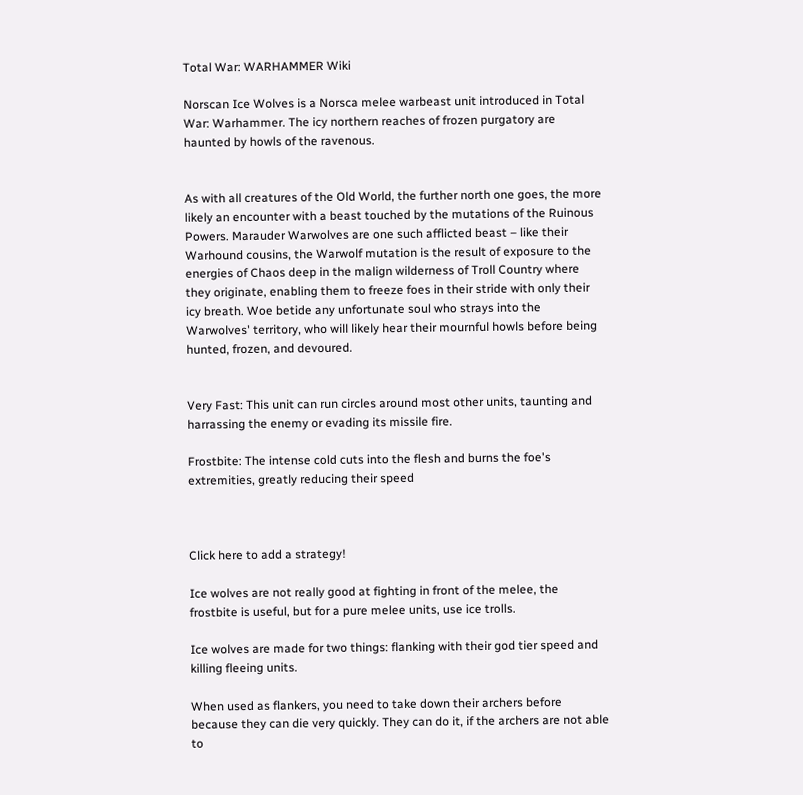Total War: WARHAMMER Wiki

Norscan Ice Wolves is a Norsca melee warbeast unit introduced in Total War: Warhammer. The icy northern reaches of frozen purgatory are haunted by howls of the ravenous.


As with all creatures of the Old World, the further north one goes, the more likely an encounter with a beast touched by the mutations of the Ruinous Powers. Marauder Warwolves are one such afflicted beast – like their Warhound cousins, the Warwolf mutation is the result of exposure to the energies of Chaos deep in the malign wilderness of Troll Country where they originate, enabling them to freeze foes in their stride with only their icy breath. Woe betide any unfortunate soul who strays into the Warwolves' territory, who will likely hear their mournful howls before being hunted, frozen, and devoured.


Very Fast: This unit can run circles around most other units, taunting and harrassing the enemy or evading its missile fire.

Frostbite: The intense cold cuts into the flesh and burns the foe's extremities, greatly reducing their speed



Click here to add a strategy!

Ice wolves are not really good at fighting in front of the melee, the frostbite is useful, but for a pure melee units, use ice trolls.

Ice wolves are made for two things: flanking with their god tier speed and killing fleeing units.

When used as flankers, you need to take down their archers before because they can die very quickly. They can do it, if the archers are not able to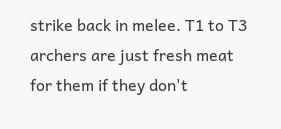strike back in melee. T1 to T3 archers are just fresh meat for them if they don't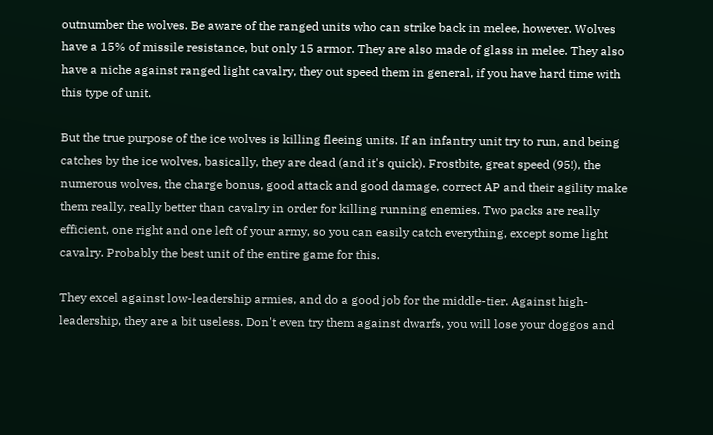outnumber the wolves. Be aware of the ranged units who can strike back in melee, however. Wolves have a 15% of missile resistance, but only 15 armor. They are also made of glass in melee. They also have a niche against ranged light cavalry, they out speed them in general, if you have hard time with this type of unit.

But the true purpose of the ice wolves is killing fleeing units. If an infantry unit try to run, and being catches by the ice wolves, basically, they are dead (and it's quick). Frostbite, great speed (95!), the numerous wolves, the charge bonus, good attack and good damage, correct AP and their agility make them really, really better than cavalry in order for killing running enemies. Two packs are really efficient, one right and one left of your army, so you can easily catch everything, except some light cavalry. Probably the best unit of the entire game for this.

They excel against low-leadership armies, and do a good job for the middle-tier. Against high-leadership, they are a bit useless. Don't even try them against dwarfs, you will lose your doggos and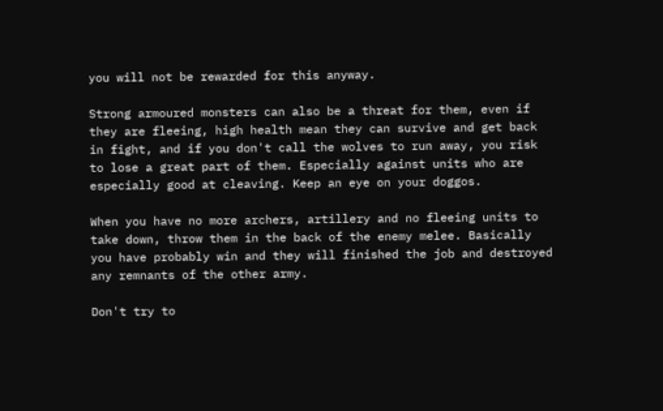you will not be rewarded for this anyway.

Strong armoured monsters can also be a threat for them, even if they are fleeing, high health mean they can survive and get back in fight, and if you don't call the wolves to run away, you risk to lose a great part of them. Especially against units who are especially good at cleaving. Keep an eye on your doggos.

When you have no more archers, artillery and no fleeing units to take down, throw them in the back of the enemy melee. Basically you have probably win and they will finished the job and destroyed any remnants of the other army.

Don't try to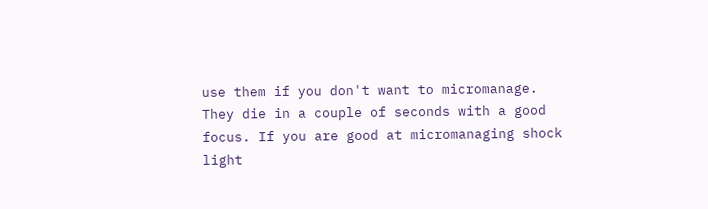use them if you don't want to micromanage. They die in a couple of seconds with a good focus. If you are good at micromanaging shock light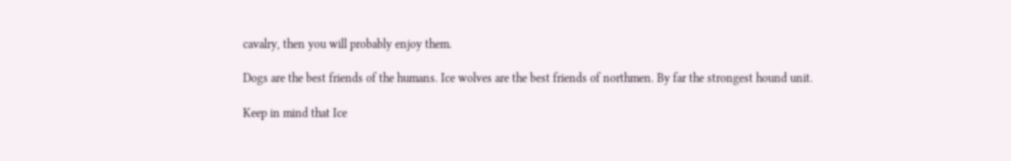cavalry, then you will probably enjoy them.

Dogs are the best friends of the humans. Ice wolves are the best friends of northmen. By far the strongest hound unit.

Keep in mind that Ice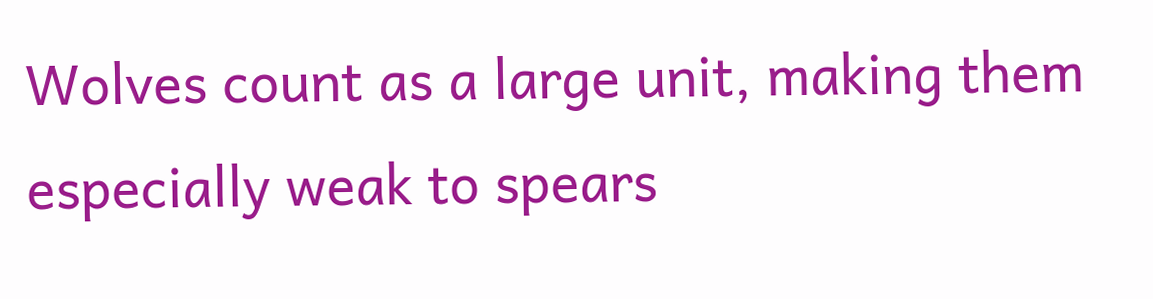Wolves count as a large unit, making them especially weak to spears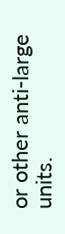or other anti-large units.